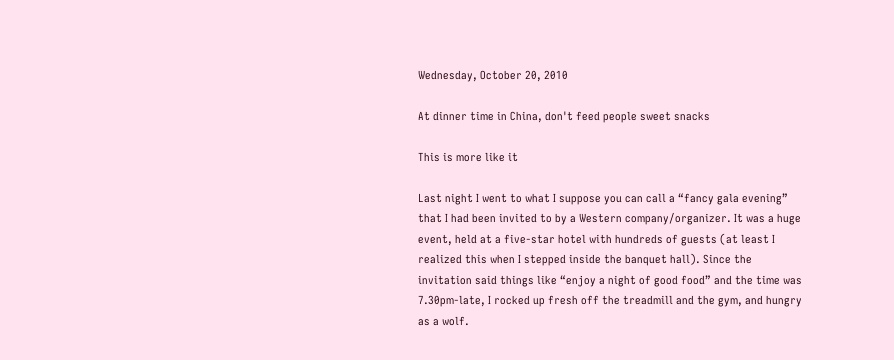Wednesday, October 20, 2010

At dinner time in China, don't feed people sweet snacks

This is more like it

Last night I went to what I suppose you can call a “fancy gala evening” that I had been invited to by a Western company/organizer. It was a huge event, held at a five-star hotel with hundreds of guests (at least I realized this when I stepped inside the banquet hall). Since the invitation said things like “enjoy a night of good food” and the time was 7.30pm-late, I rocked up fresh off the treadmill and the gym, and hungry as a wolf.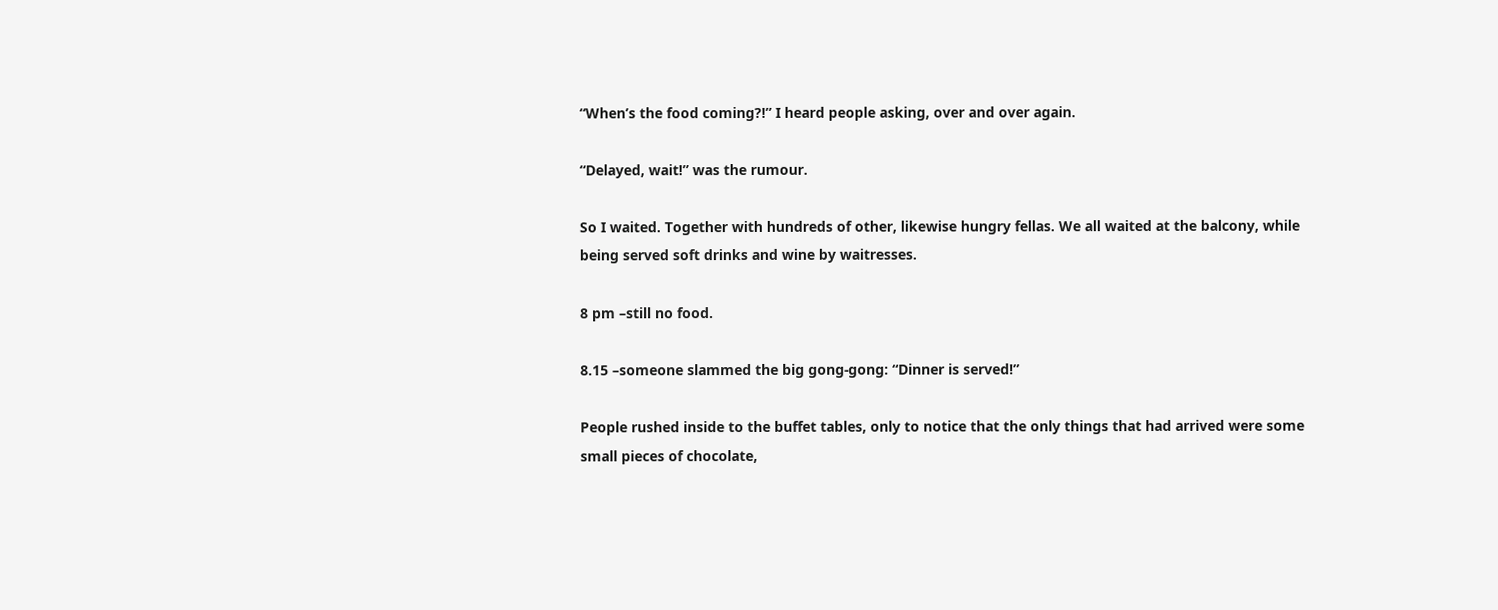“When’s the food coming?!” I heard people asking, over and over again.

“Delayed, wait!” was the rumour.

So I waited. Together with hundreds of other, likewise hungry fellas. We all waited at the balcony, while being served soft drinks and wine by waitresses.

8 pm –still no food.

8.15 –someone slammed the big gong-gong: “Dinner is served!”

People rushed inside to the buffet tables, only to notice that the only things that had arrived were some small pieces of chocolate,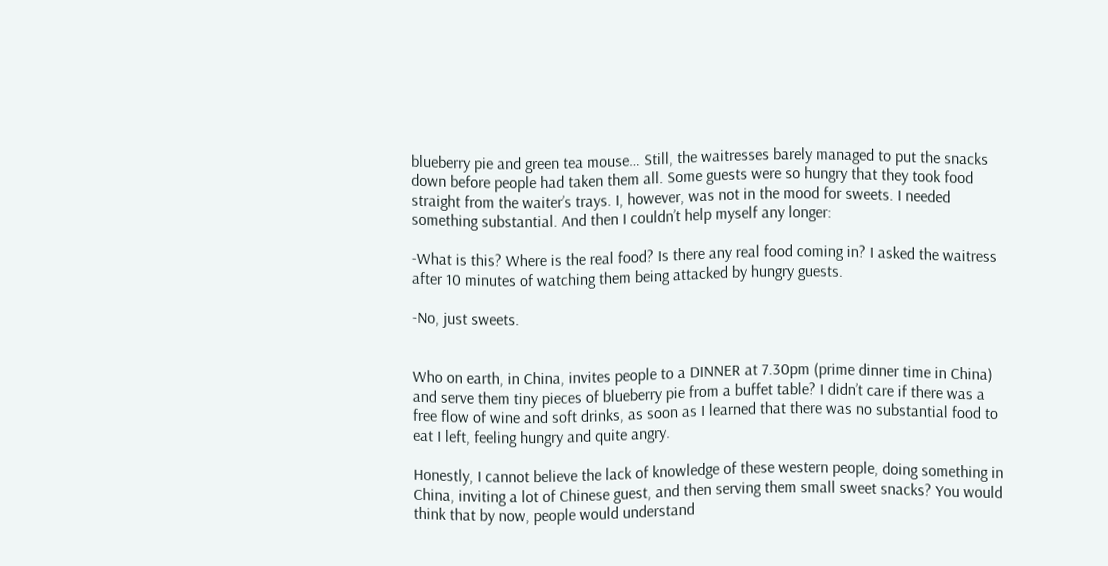blueberry pie and green tea mouse… Still, the waitresses barely managed to put the snacks down before people had taken them all. Some guests were so hungry that they took food straight from the waiter’s trays. I, however, was not in the mood for sweets. I needed something substantial. And then I couldn’t help myself any longer:

-What is this? Where is the real food? Is there any real food coming in? I asked the waitress after 10 minutes of watching them being attacked by hungry guests.

-No, just sweets.


Who on earth, in China, invites people to a DINNER at 7.30pm (prime dinner time in China) and serve them tiny pieces of blueberry pie from a buffet table? I didn’t care if there was a free flow of wine and soft drinks, as soon as I learned that there was no substantial food to eat I left, feeling hungry and quite angry.

Honestly, I cannot believe the lack of knowledge of these western people, doing something in China, inviting a lot of Chinese guest, and then serving them small sweet snacks? You would think that by now, people would understand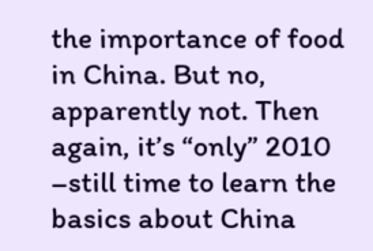the importance of food in China. But no, apparently not. Then again, it’s “only” 2010 –still time to learn the basics about China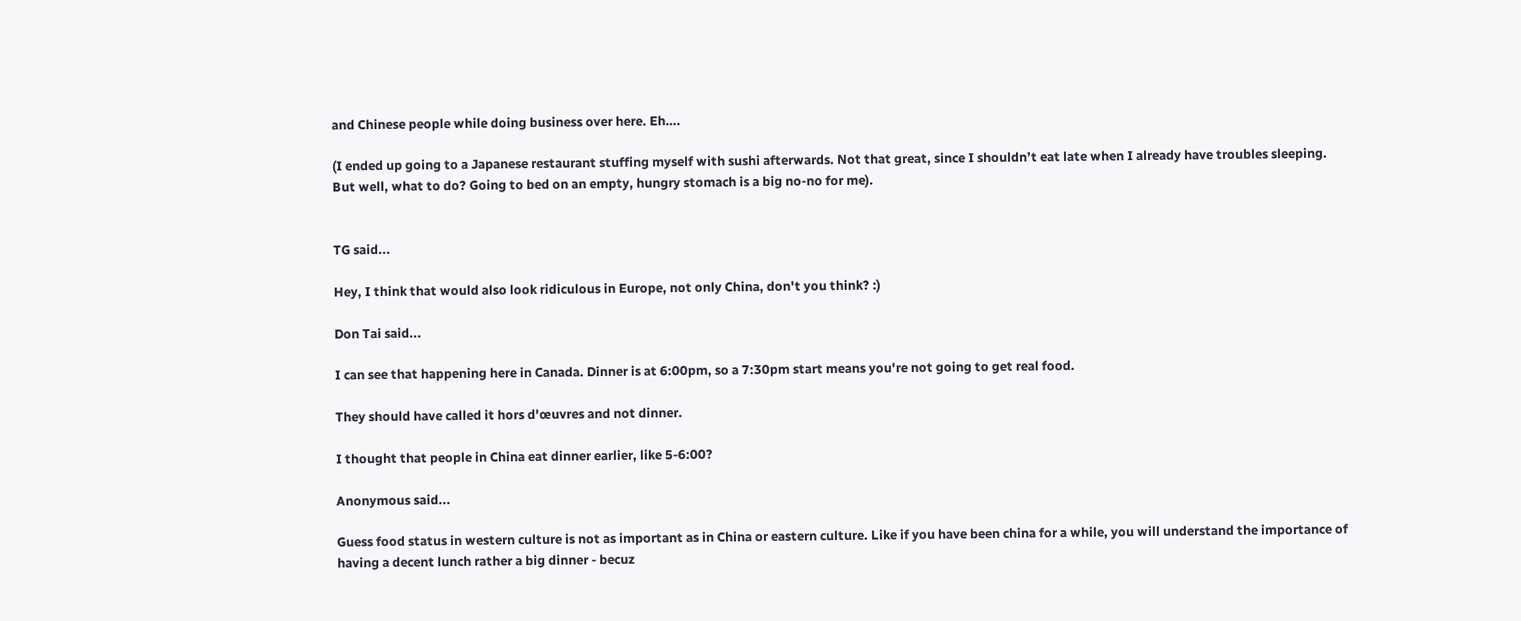and Chinese people while doing business over here. Eh….

(I ended up going to a Japanese restaurant stuffing myself with sushi afterwards. Not that great, since I shouldn’t eat late when I already have troubles sleeping. But well, what to do? Going to bed on an empty, hungry stomach is a big no-no for me).


TG said...

Hey, I think that would also look ridiculous in Europe, not only China, don't you think? :)

Don Tai said...

I can see that happening here in Canada. Dinner is at 6:00pm, so a 7:30pm start means you're not going to get real food.

They should have called it hors d'œuvres and not dinner.

I thought that people in China eat dinner earlier, like 5-6:00?

Anonymous said...

Guess food status in western culture is not as important as in China or eastern culture. Like if you have been china for a while, you will understand the importance of having a decent lunch rather a big dinner - becuz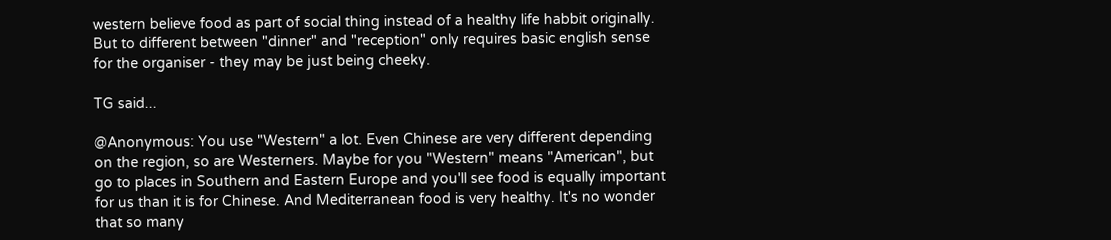western believe food as part of social thing instead of a healthy life habbit originally. But to different between "dinner" and "reception" only requires basic english sense for the organiser - they may be just being cheeky.

TG said...

@Anonymous: You use "Western" a lot. Even Chinese are very different depending on the region, so are Westerners. Maybe for you "Western" means "American", but go to places in Southern and Eastern Europe and you'll see food is equally important for us than it is for Chinese. And Mediterranean food is very healthy. It's no wonder that so many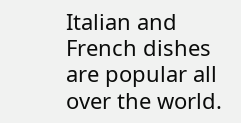Italian and French dishes are popular all over the world.